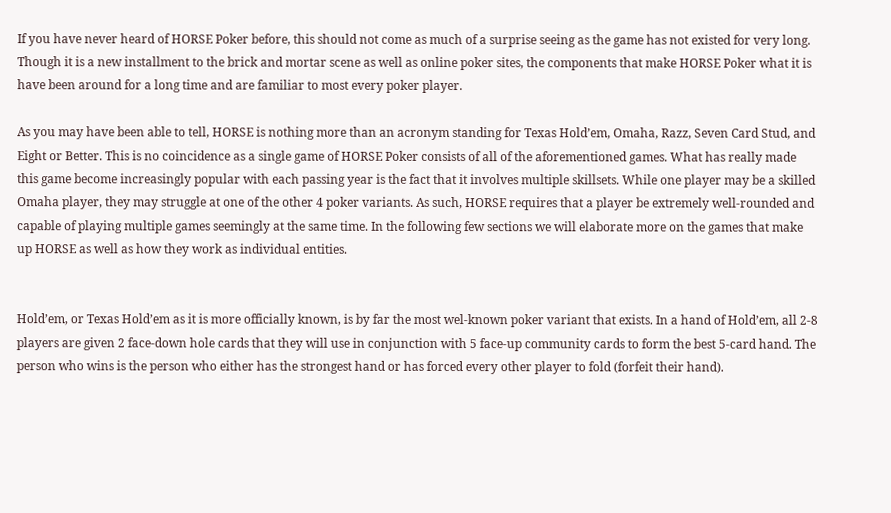If you have never heard of HORSE Poker before, this should not come as much of a surprise seeing as the game has not existed for very long. Though it is a new installment to the brick and mortar scene as well as online poker sites, the components that make HORSE Poker what it is have been around for a long time and are familiar to most every poker player.

As you may have been able to tell, HORSE is nothing more than an acronym standing for Texas Hold’em, Omaha, Razz, Seven Card Stud, and Eight or Better. This is no coincidence as a single game of HORSE Poker consists of all of the aforementioned games. What has really made this game become increasingly popular with each passing year is the fact that it involves multiple skillsets. While one player may be a skilled Omaha player, they may struggle at one of the other 4 poker variants. As such, HORSE requires that a player be extremely well-rounded and capable of playing multiple games seemingly at the same time. In the following few sections we will elaborate more on the games that make up HORSE as well as how they work as individual entities.


Hold’em, or Texas Hold’em as it is more officially known, is by far the most wel-known poker variant that exists. In a hand of Hold’em, all 2-8 players are given 2 face-down hole cards that they will use in conjunction with 5 face-up community cards to form the best 5-card hand. The person who wins is the person who either has the strongest hand or has forced every other player to fold (forfeit their hand).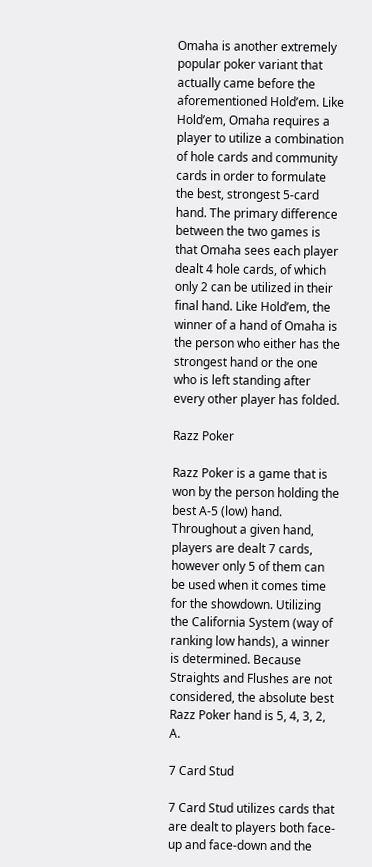Omaha is another extremely popular poker variant that actually came before the aforementioned Hold’em. Like Hold’em, Omaha requires a player to utilize a combination of hole cards and community cards in order to formulate the best, strongest 5-card hand. The primary difference between the two games is that Omaha sees each player dealt 4 hole cards, of which only 2 can be utilized in their final hand. Like Hold’em, the winner of a hand of Omaha is the person who either has the strongest hand or the one who is left standing after every other player has folded.

Razz Poker

Razz Poker is a game that is won by the person holding the best A-5 (low) hand. Throughout a given hand, players are dealt 7 cards, however only 5 of them can be used when it comes time for the showdown. Utilizing the California System (way of ranking low hands), a winner is determined. Because Straights and Flushes are not considered, the absolute best Razz Poker hand is 5, 4, 3, 2, A.

7 Card Stud

7 Card Stud utilizes cards that are dealt to players both face-up and face-down and the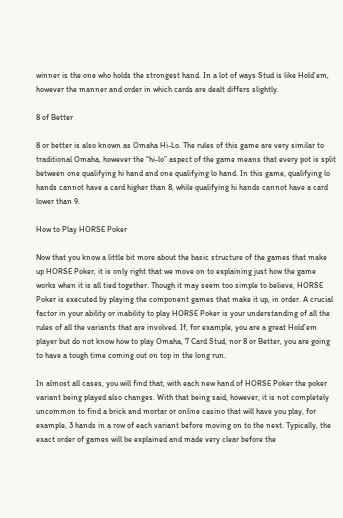winner is the one who holds the strongest hand. In a lot of ways Stud is like Hold’em, however the manner and order in which cards are dealt differs slightly.

8 of Better

8 or better is also known as Omaha Hi-Lo. The rules of this game are very similar to traditional Omaha, however the “hi-lo” aspect of the game means that every pot is split between one qualifying hi hand and one qualifying lo hand. In this game, qualifying lo hands cannot have a card higher than 8, while qualifying hi hands cannot have a card lower than 9.

How to Play HORSE Poker

Now that you know a little bit more about the basic structure of the games that make up HORSE Poker, it is only right that we move on to explaining just how the game works when it is all tied together. Though it may seem too simple to believe, HORSE Poker is executed by playing the component games that make it up, in order. A crucial factor in your ability or inability to play HORSE Poker is your understanding of all the rules of all the variants that are involved. If, for example, you are a great Hold’em player but do not know how to play Omaha, 7 Card Stud, nor 8 or Better, you are going to have a tough time coming out on top in the long run.

In almost all cases, you will find that, with each new hand of HORSE Poker the poker variant being played also changes. With that being said, however, it is not completely uncommon to find a brick and mortar or online casino that will have you play, for example, 3 hands in a row of each variant before moving on to the next. Typically, the exact order of games will be explained and made very clear before the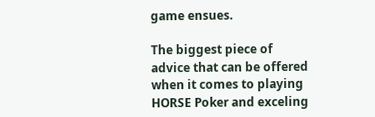game ensues.

The biggest piece of advice that can be offered when it comes to playing HORSE Poker and exceling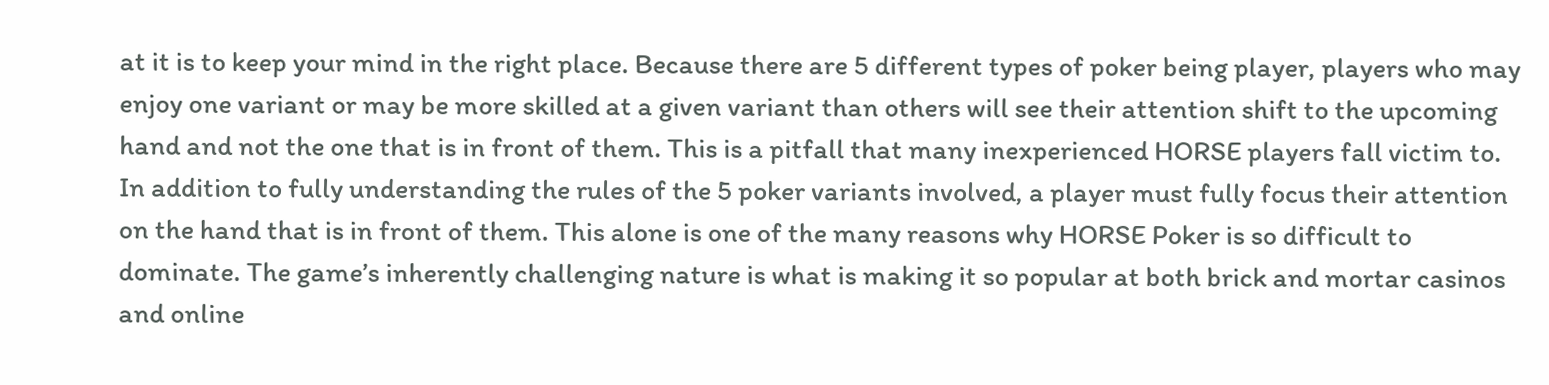at it is to keep your mind in the right place. Because there are 5 different types of poker being player, players who may enjoy one variant or may be more skilled at a given variant than others will see their attention shift to the upcoming hand and not the one that is in front of them. This is a pitfall that many inexperienced HORSE players fall victim to. In addition to fully understanding the rules of the 5 poker variants involved, a player must fully focus their attention on the hand that is in front of them. This alone is one of the many reasons why HORSE Poker is so difficult to dominate. The game’s inherently challenging nature is what is making it so popular at both brick and mortar casinos and online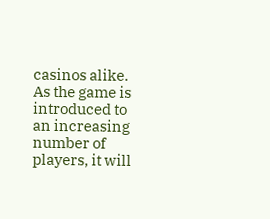casinos alike. As the game is introduced to an increasing number of players, it will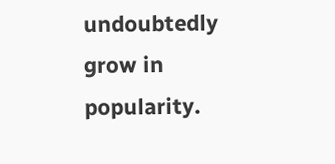undoubtedly grow in popularity.